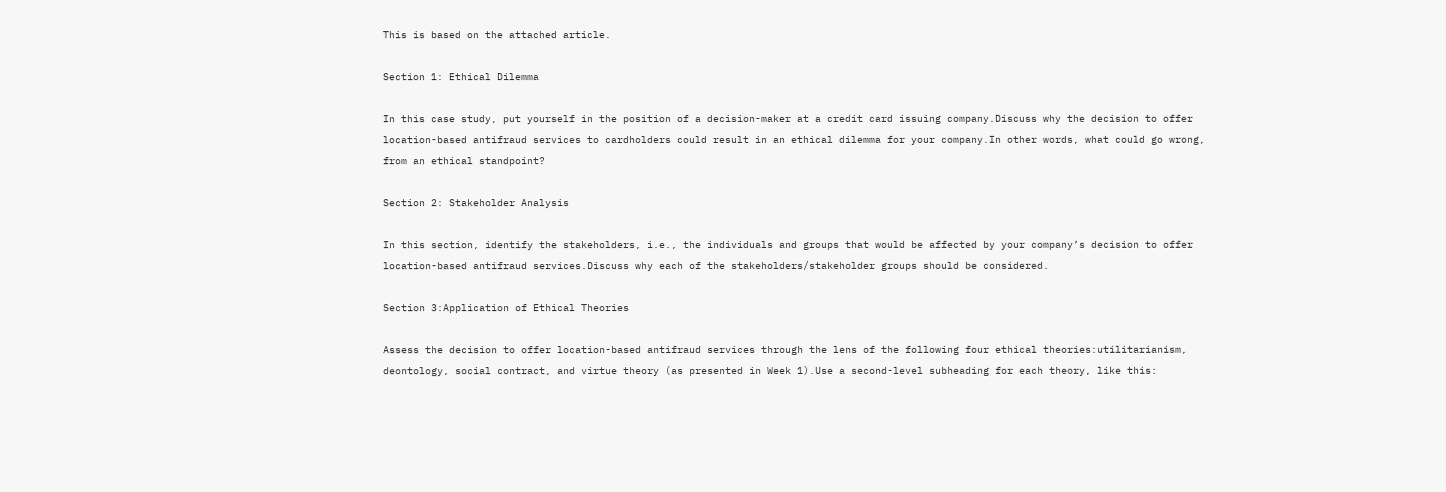This is based on the attached article.

Section 1: Ethical Dilemma

In this case study, put yourself in the position of a decision-maker at a credit card issuing company.Discuss why the decision to offer location-based antifraud services to cardholders could result in an ethical dilemma for your company.In other words, what could go wrong, from an ethical standpoint?

Section 2: Stakeholder Analysis

In this section, identify the stakeholders, i.e., the individuals and groups that would be affected by your company’s decision to offer location-based antifraud services.Discuss why each of the stakeholders/stakeholder groups should be considered.

Section 3:Application of Ethical Theories

Assess the decision to offer location-based antifraud services through the lens of the following four ethical theories:utilitarianism, deontology, social contract, and virtue theory (as presented in Week 1).Use a second-level subheading for each theory, like this: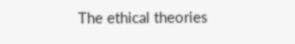The ethical theories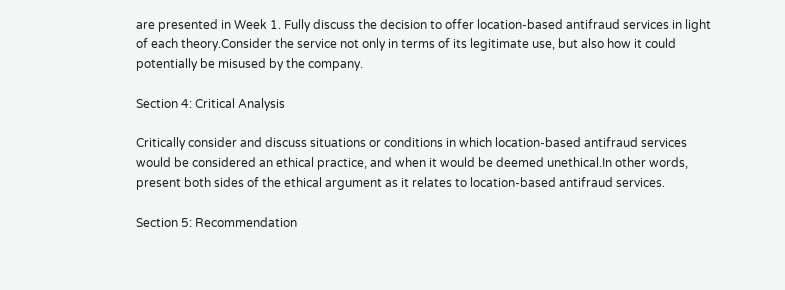are presented in Week 1. Fully discuss the decision to offer location-based antifraud services in light of each theory.Consider the service not only in terms of its legitimate use, but also how it could potentially be misused by the company.

Section 4: Critical Analysis

Critically consider and discuss situations or conditions in which location-based antifraud services would be considered an ethical practice, and when it would be deemed unethical.In other words, present both sides of the ethical argument as it relates to location-based antifraud services.

Section 5: Recommendation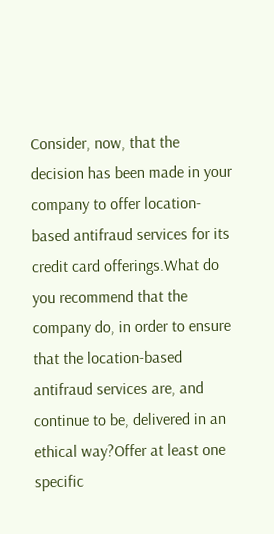Consider, now, that the decision has been made in your company to offer location-based antifraud services for its credit card offerings.What do you recommend that the company do, in order to ensure that the location-based antifraud services are, and continue to be, delivered in an ethical way?Offer at least one specific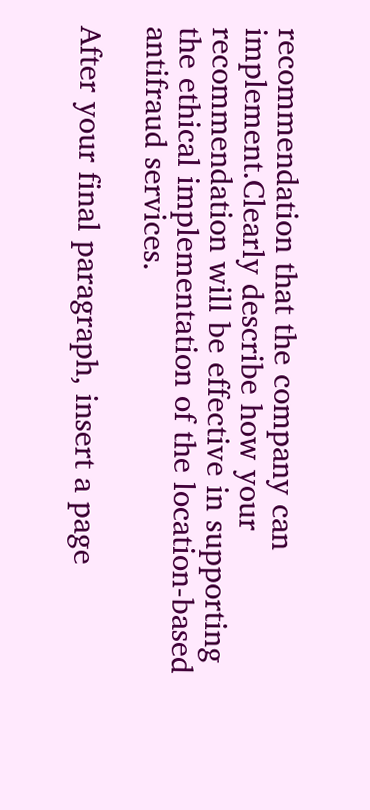recommendation that the company can implement.Clearly describe how your recommendation will be effective in supporting the ethical implementation of the location-based antifraud services.

After your final paragraph, insert a page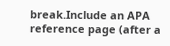break.Include an APA reference page (after a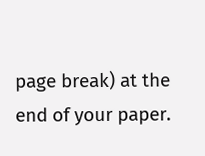page break) at the end of your paper.